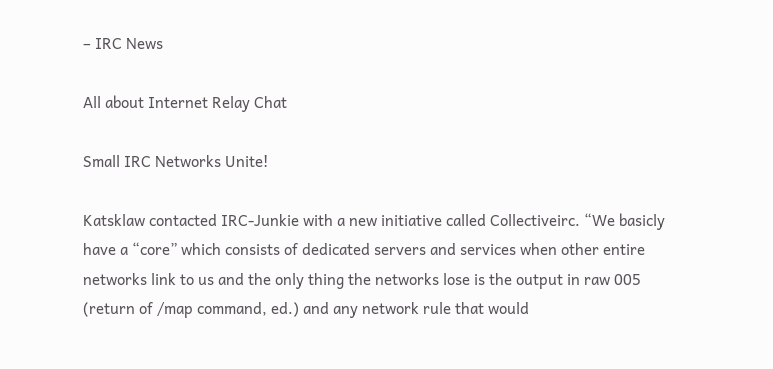– IRC News

All about Internet Relay Chat

Small IRC Networks Unite!

Katsklaw contacted IRC-Junkie with a new initiative called Collectiveirc. “We basicly have a “core” which consists of dedicated servers and services when other entire networks link to us and the only thing the networks lose is the output in raw 005 (return of /map command, ed.) and any network rule that would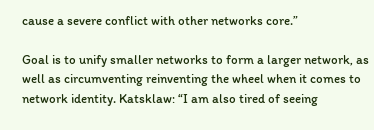cause a severe conflict with other networks core.”

Goal is to unify smaller networks to form a larger network, as well as circumventing reinventing the wheel when it comes to network identity. Katsklaw: “I am also tired of seeing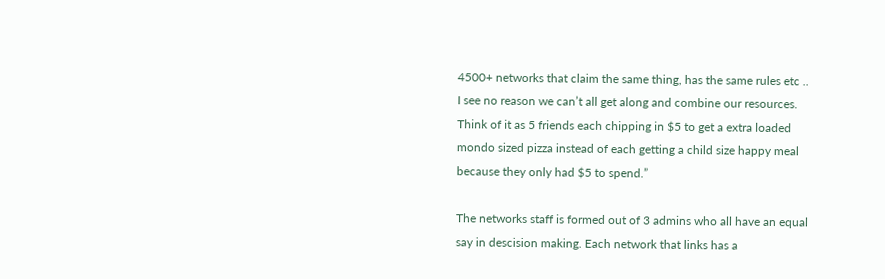4500+ networks that claim the same thing, has the same rules etc .. I see no reason we can’t all get along and combine our resources. Think of it as 5 friends each chipping in $5 to get a extra loaded mondo sized pizza instead of each getting a child size happy meal because they only had $5 to spend.”

The networks staff is formed out of 3 admins who all have an equal say in descision making. Each network that links has a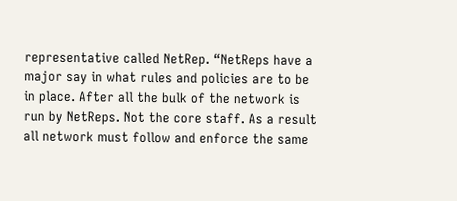representative called NetRep. “NetReps have a major say in what rules and policies are to be in place. After all the bulk of the network is run by NetReps. Not the core staff. As a result all network must follow and enforce the same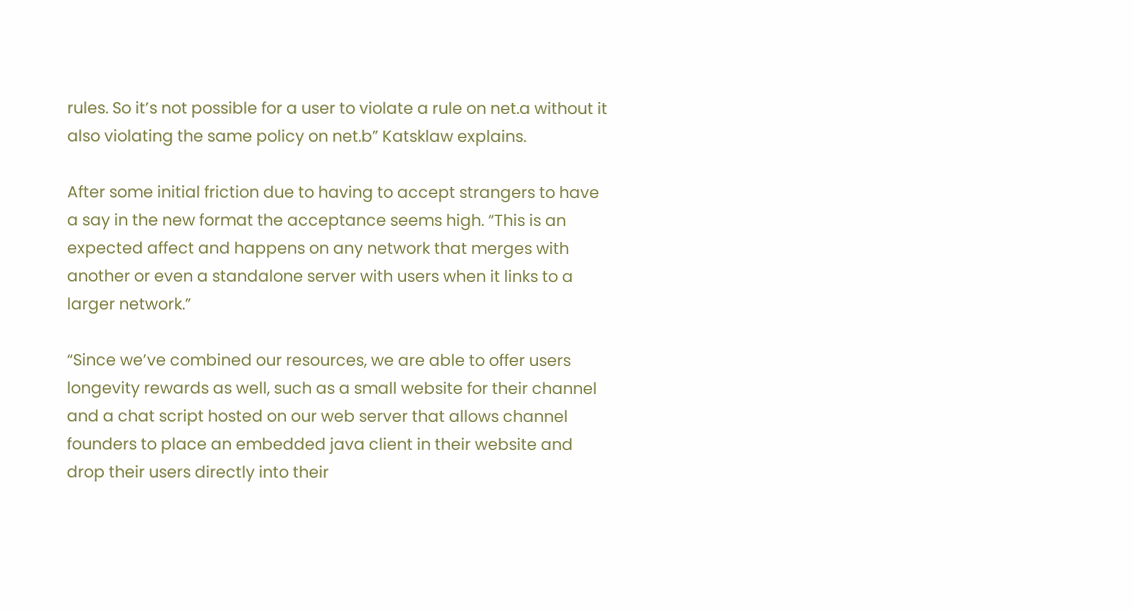rules. So it’s not possible for a user to violate a rule on net.a without it also violating the same policy on net.b” Katsklaw explains.

After some initial friction due to having to accept strangers to have a say in the new format the acceptance seems high. “This is an expected affect and happens on any network that merges with another or even a standalone server with users when it links to a larger network.”

“Since we’ve combined our resources, we are able to offer users longevity rewards as well, such as a small website for their channel and a chat script hosted on our web server that allows channel founders to place an embedded java client in their website and drop their users directly into their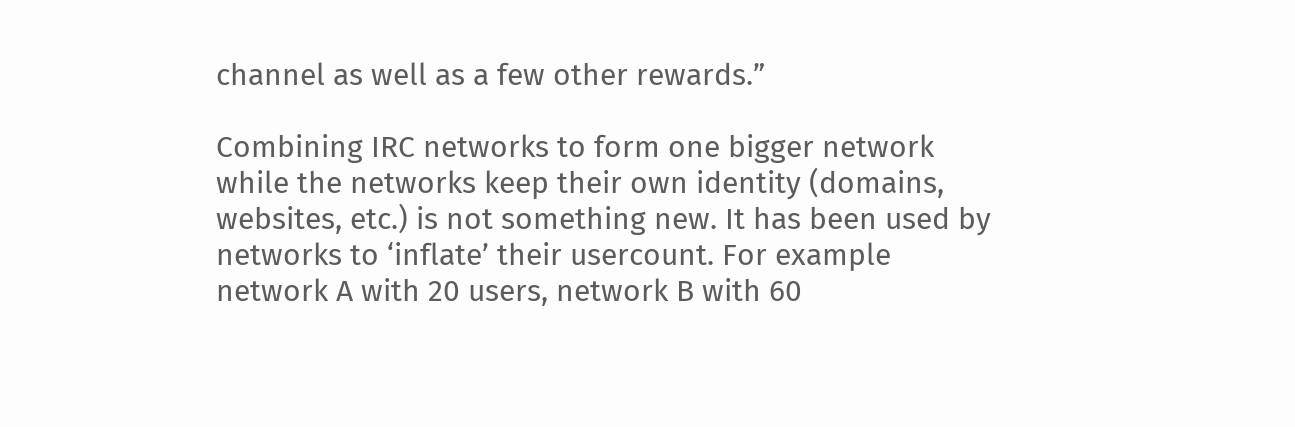channel as well as a few other rewards.”

Combining IRC networks to form one bigger network while the networks keep their own identity (domains, websites, etc.) is not something new. It has been used by networks to ‘inflate’ their usercount. For example network A with 20 users, network B with 60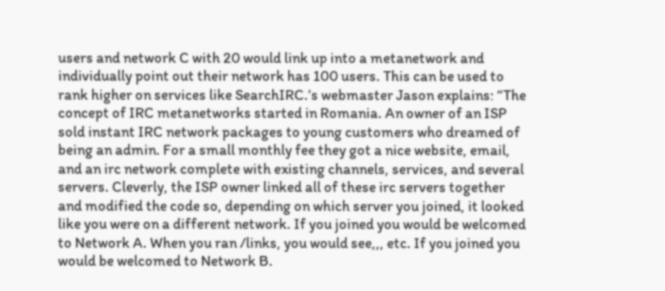users and network C with 20 would link up into a metanetwork and individually point out their network has 100 users. This can be used to rank higher on services like SearchIRC.’s webmaster Jason explains: “The concept of IRC metanetworks started in Romania. An owner of an ISP sold instant IRC network packages to young customers who dreamed of being an admin. For a small monthly fee they got a nice website, email, and an irc network complete with existing channels, services, and several servers. Cleverly, the ISP owner linked all of these irc servers together and modified the code so, depending on which server you joined, it looked like you were on a different network. If you joined you would be welcomed to Network A. When you ran /links, you would see,,, etc. If you joined you would be welcomed to Network B.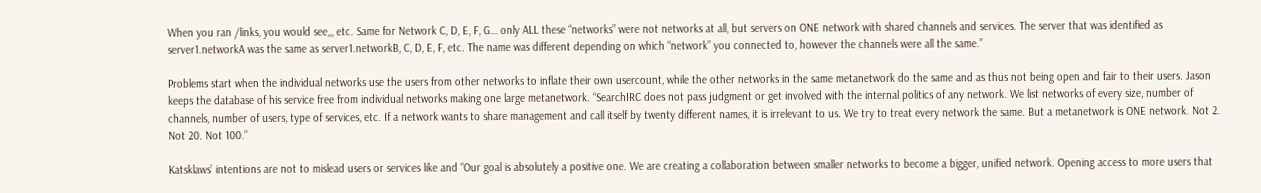When you ran /links, you would see,,, etc. Same for Network C, D, E, F, G… only ALL these “networks” were not networks at all, but servers on ONE network with shared channels and services. The server that was identified as server1.networkA was the same as server1.networkB, C, D, E, F, etc. The name was different depending on which “network” you connected to, however the channels were all the same.”

Problems start when the individual networks use the users from other networks to inflate their own usercount, while the other networks in the same metanetwork do the same and as thus not being open and fair to their users. Jason keeps the database of his service free from individual networks making one large metanetwork. “SearchIRC does not pass judgment or get involved with the internal politics of any network. We list networks of every size, number of channels, number of users, type of services, etc. If a network wants to share management and call itself by twenty different names, it is irrelevant to us. We try to treat every network the same. But a metanetwork is ONE network. Not 2. Not 20. Not 100.”

Katsklaws’ intentions are not to mislead users or services like and “Our goal is absolutely a positive one. We are creating a collaboration between smaller networks to become a bigger, unified network. Opening access to more users that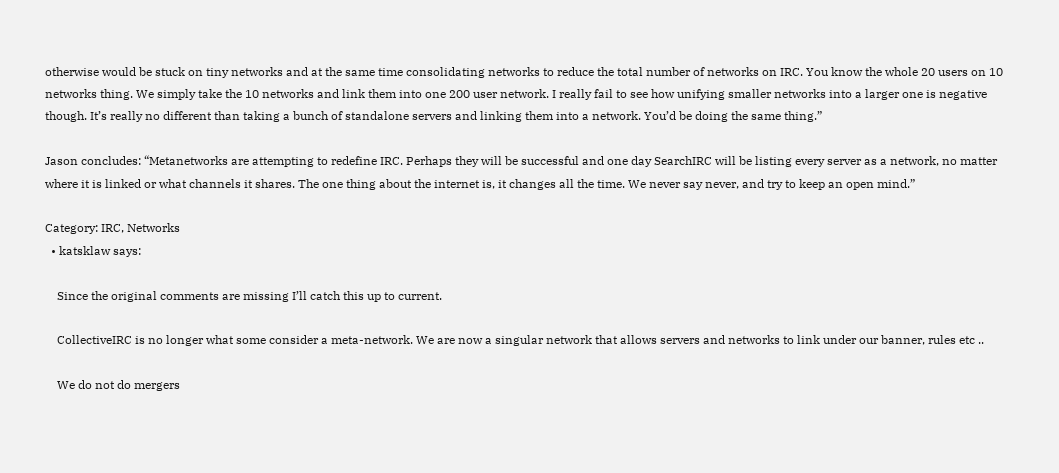otherwise would be stuck on tiny networks and at the same time consolidating networks to reduce the total number of networks on IRC. You know the whole 20 users on 10 networks thing. We simply take the 10 networks and link them into one 200 user network. I really fail to see how unifying smaller networks into a larger one is negative though. It’s really no different than taking a bunch of standalone servers and linking them into a network. You’d be doing the same thing.”

Jason concludes: “Metanetworks are attempting to redefine IRC. Perhaps they will be successful and one day SearchIRC will be listing every server as a network, no matter where it is linked or what channels it shares. The one thing about the internet is, it changes all the time. We never say never, and try to keep an open mind.”

Category: IRC, Networks
  • katsklaw says:

    Since the original comments are missing I’ll catch this up to current.

    CollectiveIRC is no longer what some consider a meta-network. We are now a singular network that allows servers and networks to link under our banner, rules etc ..

    We do not do mergers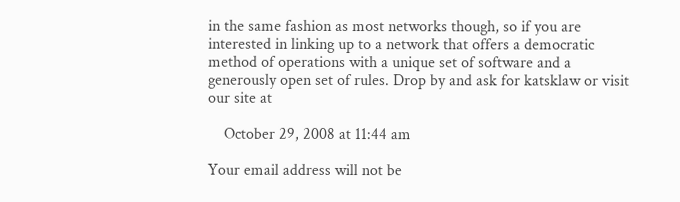in the same fashion as most networks though, so if you are interested in linking up to a network that offers a democratic method of operations with a unique set of software and a generously open set of rules. Drop by and ask for katsklaw or visit our site at

    October 29, 2008 at 11:44 am

Your email address will not be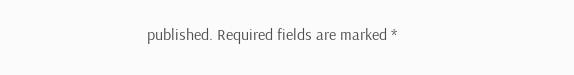published. Required fields are marked *